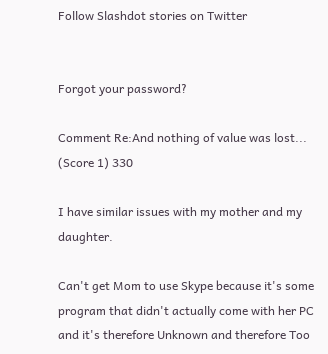Follow Slashdot stories on Twitter


Forgot your password?

Comment Re:And nothing of value was lost... (Score 1) 330

I have similar issues with my mother and my daughter.

Can't get Mom to use Skype because it's some program that didn't actually come with her PC and it's therefore Unknown and therefore Too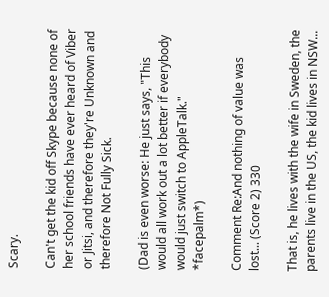Scary.

Can't get the kid off Skype because none of her school friends have ever heard of Viber or Jitsi, and therefore they're Unknown and therefore Not Fully Sick.

(Dad is even worse: He just says, "This would all work out a lot better if everybody would just switch to AppleTalk." *facepalm*)

Comment Re:And nothing of value was lost... (Score 2) 330

That is, he lives with the wife in Sweden, the parents live in the US, the kid lives in NSW...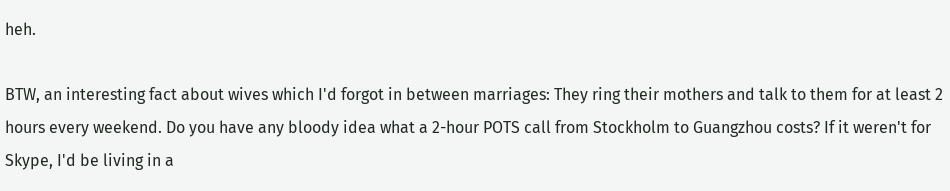heh.

BTW, an interesting fact about wives which I'd forgot in between marriages: They ring their mothers and talk to them for at least 2 hours every weekend. Do you have any bloody idea what a 2-hour POTS call from Stockholm to Guangzhou costs? If it weren't for Skype, I'd be living in a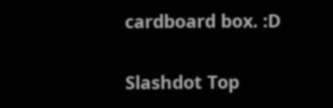cardboard box. :D

Slashdot Top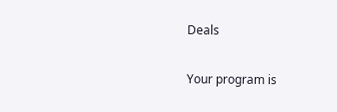Deals

Your program is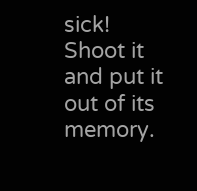sick! Shoot it and put it out of its memory.